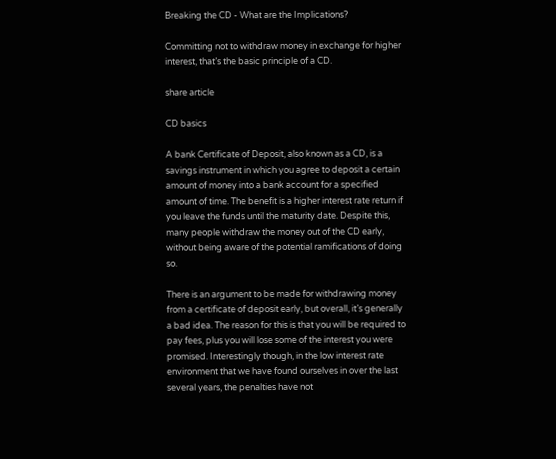Breaking the CD - What are the Implications?

Committing not to withdraw money in exchange for higher interest, that’s the basic principle of a CD.

share article

CD basics

A bank Certificate of Deposit, also known as a CD, is a savings instrument in which you agree to deposit a certain amount of money into a bank account for a specified amount of time. The benefit is a higher interest rate return if you leave the funds until the maturity date. Despite this, many people withdraw the money out of the CD early, without being aware of the potential ramifications of doing so.

There is an argument to be made for withdrawing money from a certificate of deposit early, but overall, it’s generally a bad idea. The reason for this is that you will be required to pay fees, plus you will lose some of the interest you were promised. Interestingly though, in the low interest rate environment that we have found ourselves in over the last several years, the penalties have not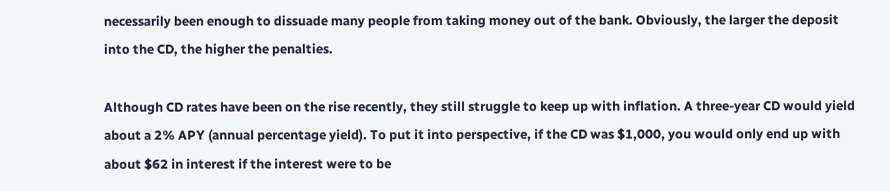necessarily been enough to dissuade many people from taking money out of the bank. Obviously, the larger the deposit into the CD, the higher the penalties.

Although CD rates have been on the rise recently, they still struggle to keep up with inflation. A three-year CD would yield about a 2% APY (annual percentage yield). To put it into perspective, if the CD was $1,000, you would only end up with about $62 in interest if the interest were to be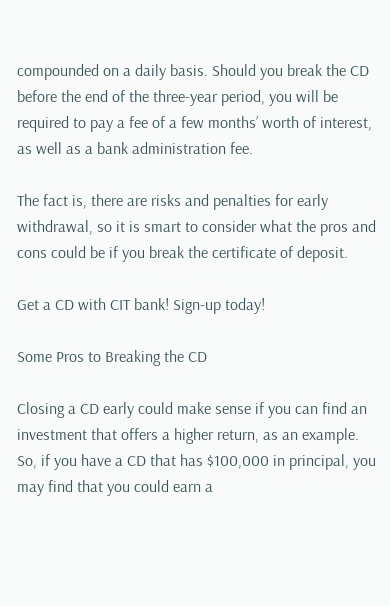compounded on a daily basis. Should you break the CD before the end of the three-year period, you will be required to pay a fee of a few months’ worth of interest, as well as a bank administration fee.

The fact is, there are risks and penalties for early withdrawal, so it is smart to consider what the pros and cons could be if you break the certificate of deposit.

Get a CD with CIT bank! Sign-up today!

Some Pros to Breaking the CD

Closing a CD early could make sense if you can find an investment that offers a higher return, as an example. So, if you have a CD that has $100,000 in principal, you may find that you could earn a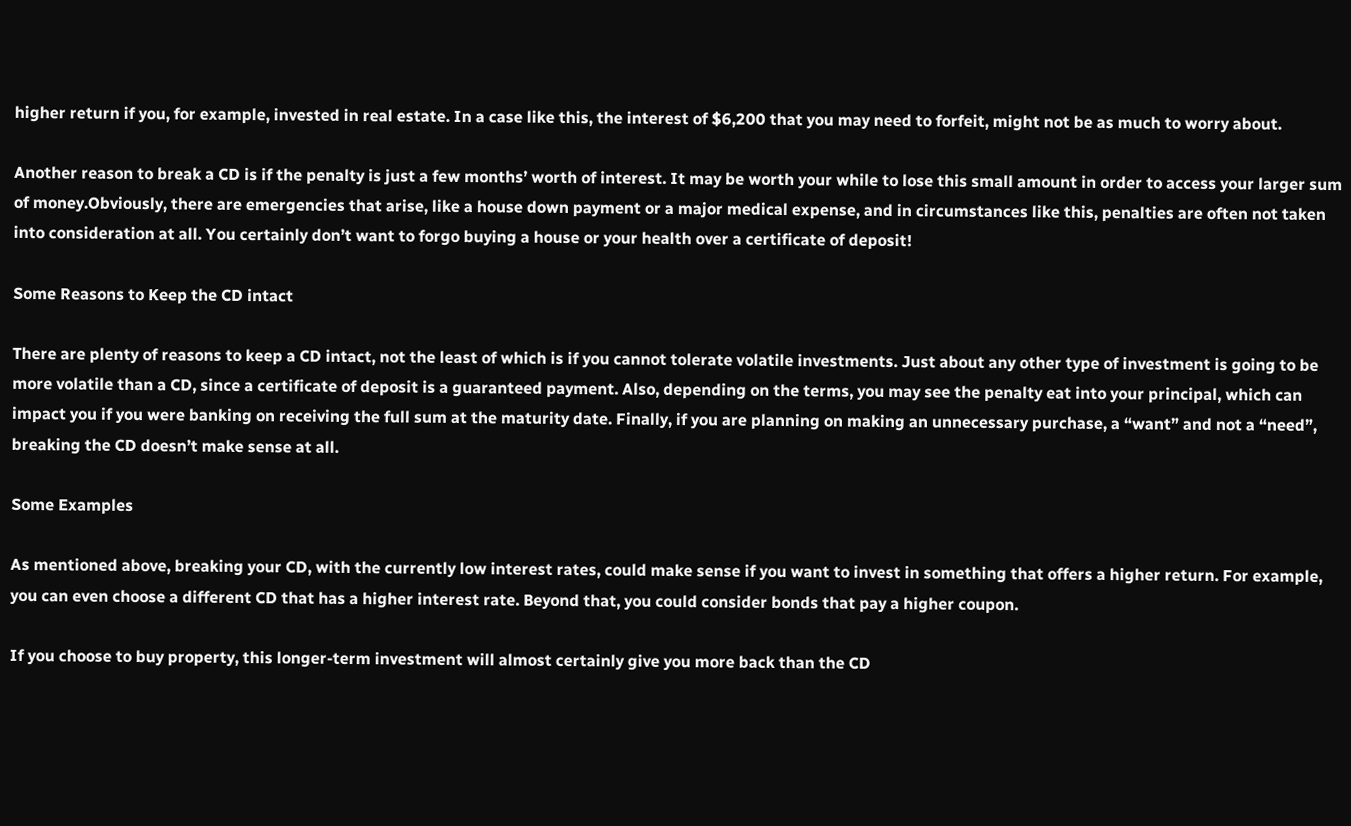higher return if you, for example, invested in real estate. In a case like this, the interest of $6,200 that you may need to forfeit, might not be as much to worry about.

Another reason to break a CD is if the penalty is just a few months’ worth of interest. It may be worth your while to lose this small amount in order to access your larger sum of money.Obviously, there are emergencies that arise, like a house down payment or a major medical expense, and in circumstances like this, penalties are often not taken into consideration at all. You certainly don’t want to forgo buying a house or your health over a certificate of deposit!

Some Reasons to Keep the CD intact

There are plenty of reasons to keep a CD intact, not the least of which is if you cannot tolerate volatile investments. Just about any other type of investment is going to be more volatile than a CD, since a certificate of deposit is a guaranteed payment. Also, depending on the terms, you may see the penalty eat into your principal, which can impact you if you were banking on receiving the full sum at the maturity date. Finally, if you are planning on making an unnecessary purchase, a “want” and not a “need”, breaking the CD doesn’t make sense at all.

Some Examples

As mentioned above, breaking your CD, with the currently low interest rates, could make sense if you want to invest in something that offers a higher return. For example, you can even choose a different CD that has a higher interest rate. Beyond that, you could consider bonds that pay a higher coupon.

If you choose to buy property, this longer-term investment will almost certainly give you more back than the CD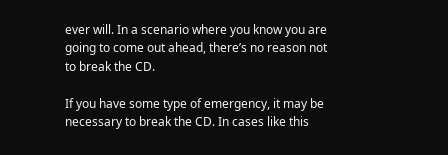ever will. In a scenario where you know you are going to come out ahead, there’s no reason not to break the CD.

If you have some type of emergency, it may be necessary to break the CD. In cases like this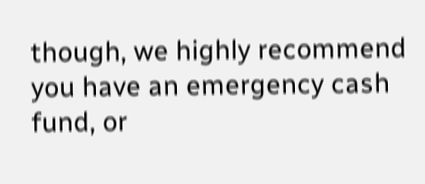though, we highly recommend you have an emergency cash fund, or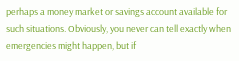perhaps a money market or savings account available for such situations. Obviously, you never can tell exactly when emergencies might happen, but if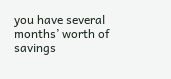you have several months’ worth of savings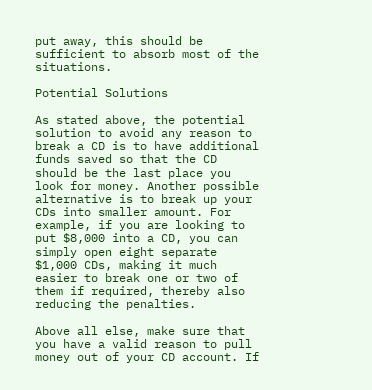put away, this should be sufficient to absorb most of the situations.

Potential Solutions

As stated above, the potential solution to avoid any reason to break a CD is to have additional funds saved so that the CD should be the last place you look for money. Another possible alternative is to break up your CDs into smaller amount. For example, if you are looking to put $8,000 into a CD, you can simply open eight separate $1,000 CDs, making it much easier to break one or two of them if required, thereby also reducing the penalties.

Above all else, make sure that you have a valid reason to pull money out of your CD account. If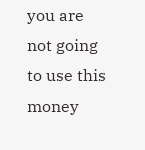you are not going to use this money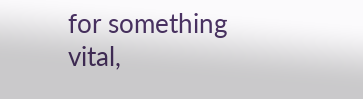for something vital,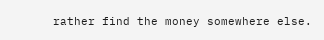rather find the money somewhere else.